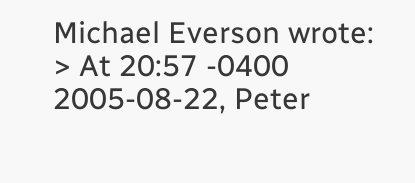Michael Everson wrote:
> At 20:57 -0400 2005-08-22, Peter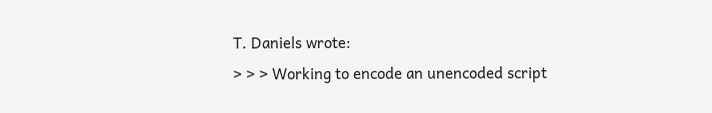T. Daniels wrote:
> > > Working to encode an unencoded script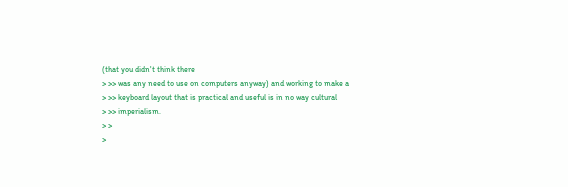(that you didn't think there
> >> was any need to use on computers anyway) and working to make a
> >> keyboard layout that is practical and useful is in no way cultural
> >> imperialism.
> >
>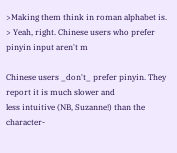>Making them think in roman alphabet is.
> Yeah, right. Chinese users who prefer pinyin input aren't m

Chinese users _don't_ prefer pinyin. They report it is much slower and
less intuitive (NB, Suzanne!) than the character-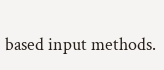based input methods.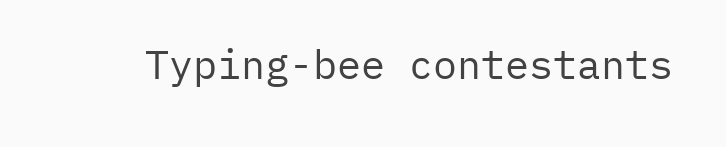Typing-bee contestants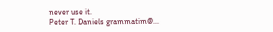never use it.
Peter T. Daniels grammatim@...